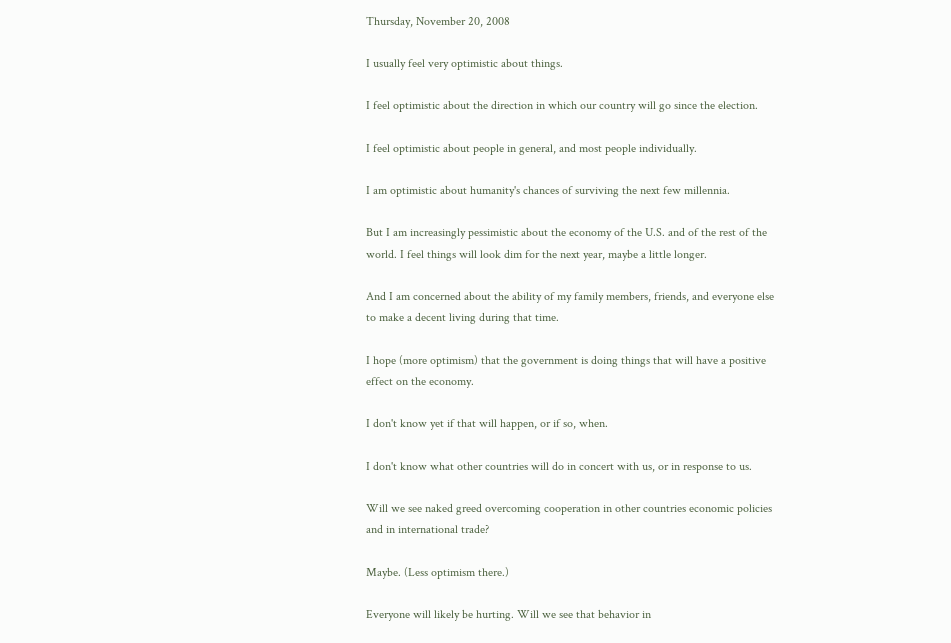Thursday, November 20, 2008

I usually feel very optimistic about things.

I feel optimistic about the direction in which our country will go since the election.

I feel optimistic about people in general, and most people individually.

I am optimistic about humanity's chances of surviving the next few millennia.

But I am increasingly pessimistic about the economy of the U.S. and of the rest of the world. I feel things will look dim for the next year, maybe a little longer.

And I am concerned about the ability of my family members, friends, and everyone else to make a decent living during that time.

I hope (more optimism) that the government is doing things that will have a positive effect on the economy.

I don't know yet if that will happen, or if so, when.

I don't know what other countries will do in concert with us, or in response to us.

Will we see naked greed overcoming cooperation in other countries economic policies and in international trade?

Maybe. (Less optimism there.)

Everyone will likely be hurting. Will we see that behavior in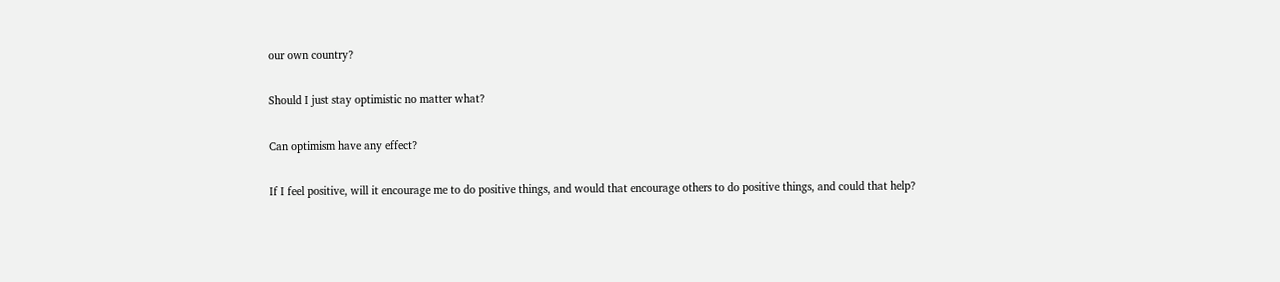our own country?

Should I just stay optimistic no matter what?

Can optimism have any effect?

If I feel positive, will it encourage me to do positive things, and would that encourage others to do positive things, and could that help?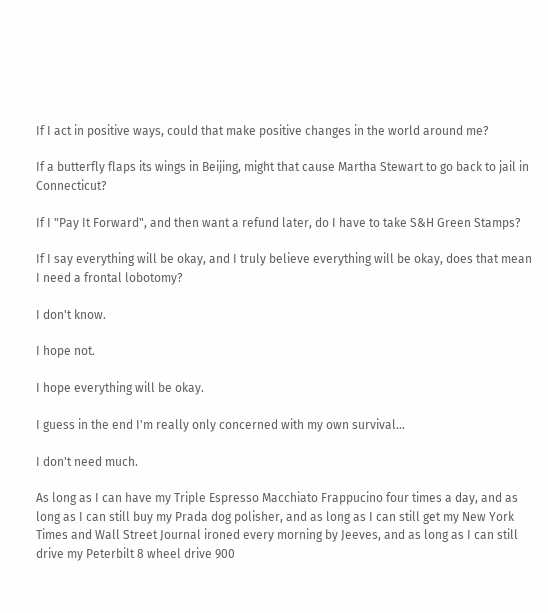If I act in positive ways, could that make positive changes in the world around me?

If a butterfly flaps its wings in Beijing, might that cause Martha Stewart to go back to jail in Connecticut?

If I "Pay It Forward", and then want a refund later, do I have to take S&H Green Stamps?

If I say everything will be okay, and I truly believe everything will be okay, does that mean I need a frontal lobotomy?

I don't know.

I hope not.

I hope everything will be okay.

I guess in the end I'm really only concerned with my own survival...

I don't need much.

As long as I can have my Triple Espresso Macchiato Frappucino four times a day, and as long as I can still buy my Prada dog polisher, and as long as I can still get my New York Times and Wall Street Journal ironed every morning by Jeeves, and as long as I can still drive my Peterbilt 8 wheel drive 900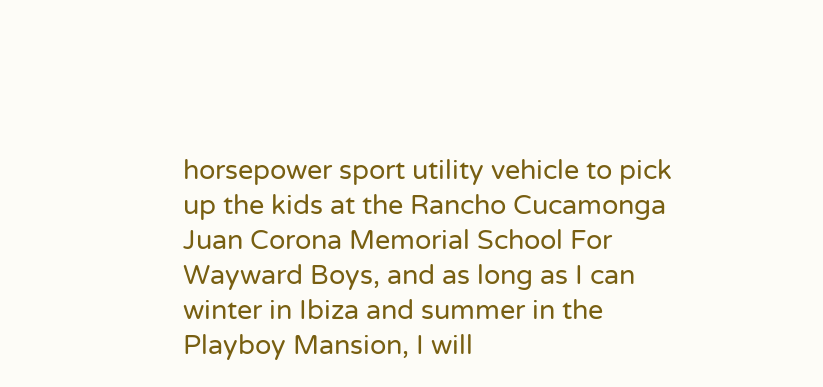horsepower sport utility vehicle to pick up the kids at the Rancho Cucamonga Juan Corona Memorial School For Wayward Boys, and as long as I can winter in Ibiza and summer in the Playboy Mansion, I will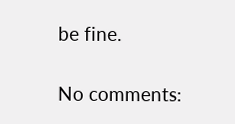be fine.

No comments: